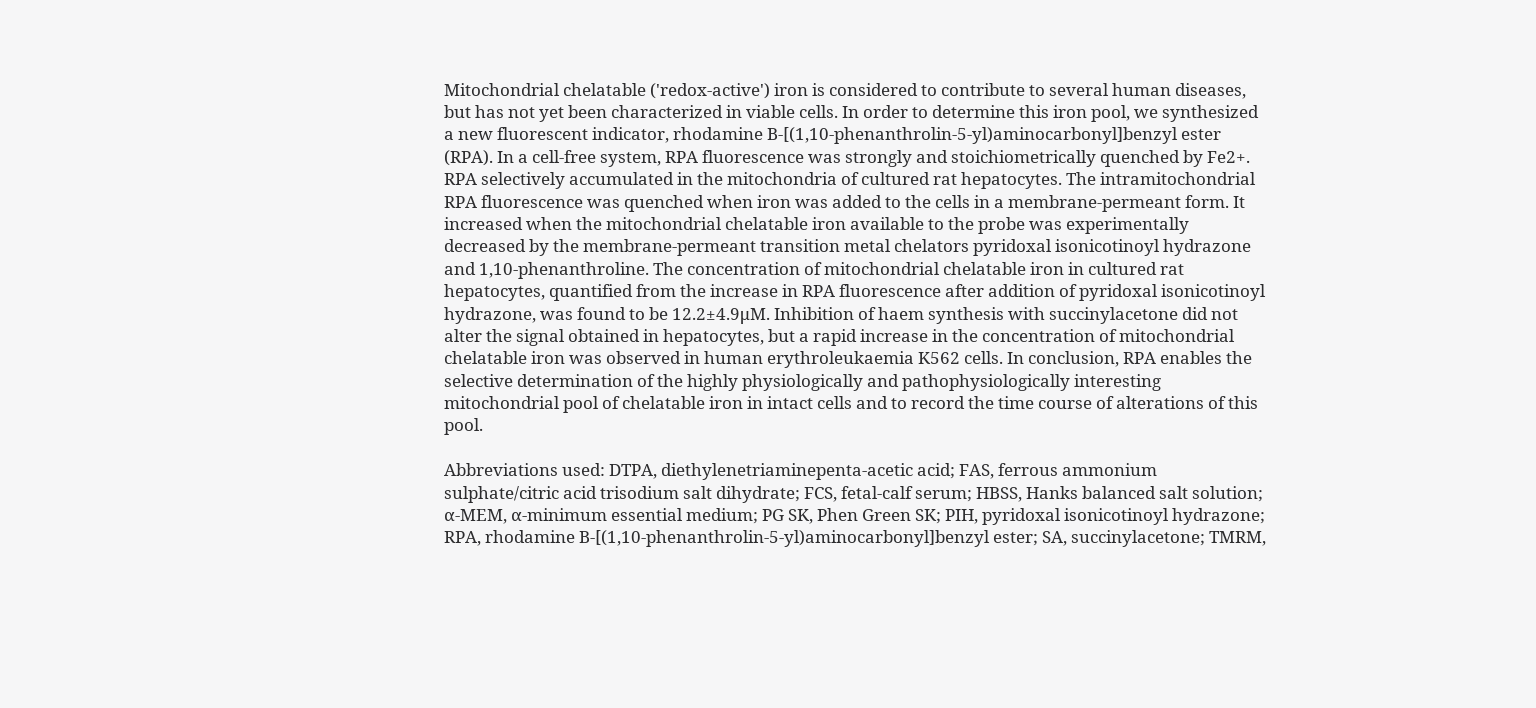Mitochondrial chelatable ('redox-active') iron is considered to contribute to several human diseases, but has not yet been characterized in viable cells. In order to determine this iron pool, we synthesized a new fluorescent indicator, rhodamine B-[(1,10-phenanthrolin-5-yl)aminocarbonyl]benzyl ester (RPA). In a cell-free system, RPA fluorescence was strongly and stoichiometrically quenched by Fe2+. RPA selectively accumulated in the mitochondria of cultured rat hepatocytes. The intramitochondrial RPA fluorescence was quenched when iron was added to the cells in a membrane-permeant form. It increased when the mitochondrial chelatable iron available to the probe was experimentally decreased by the membrane-permeant transition metal chelators pyridoxal isonicotinoyl hydrazone and 1,10-phenanthroline. The concentration of mitochondrial chelatable iron in cultured rat hepatocytes, quantified from the increase in RPA fluorescence after addition of pyridoxal isonicotinoyl hydrazone, was found to be 12.2±4.9μM. Inhibition of haem synthesis with succinylacetone did not alter the signal obtained in hepatocytes, but a rapid increase in the concentration of mitochondrial chelatable iron was observed in human erythroleukaemia K562 cells. In conclusion, RPA enables the selective determination of the highly physiologically and pathophysiologically interesting mitochondrial pool of chelatable iron in intact cells and to record the time course of alterations of this pool.

Abbreviations used: DTPA, diethylenetriaminepenta-acetic acid; FAS, ferrous ammonium sulphate/citric acid trisodium salt dihydrate; FCS, fetal-calf serum; HBSS, Hanks balanced salt solution; α-MEM, α-minimum essential medium; PG SK, Phen Green SK; PIH, pyridoxal isonicotinoyl hydrazone; RPA, rhodamine B-[(1,10-phenanthrolin-5-yl)aminocarbonyl]benzyl ester; SA, succinylacetone; TMRM,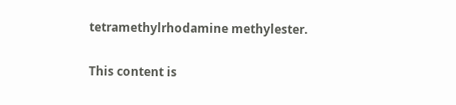tetramethylrhodamine methylester.

This content is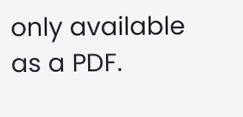only available as a PDF.